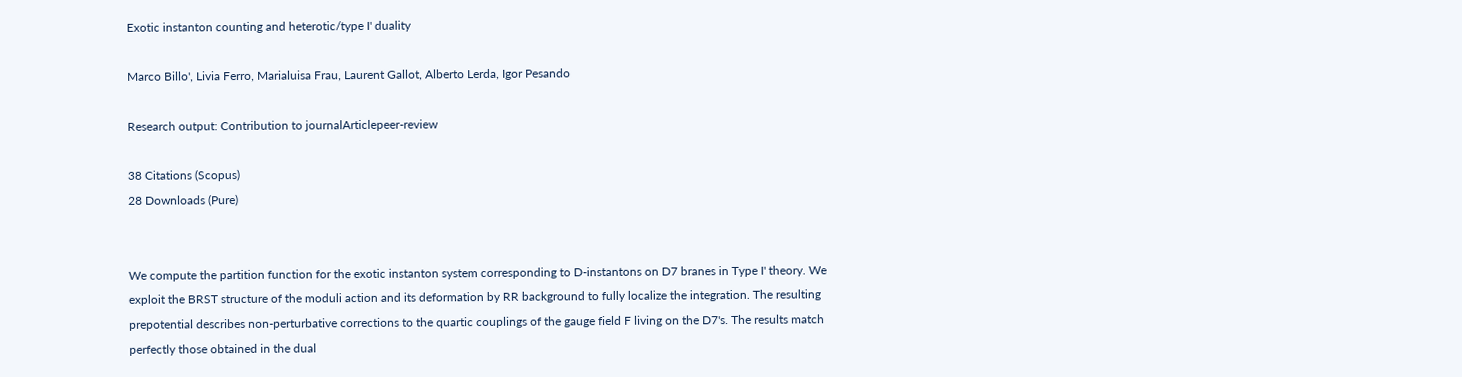Exotic instanton counting and heterotic/type I' duality

Marco Billo', Livia Ferro, Marialuisa Frau, Laurent Gallot, Alberto Lerda, Igor Pesando

Research output: Contribution to journalArticlepeer-review

38 Citations (Scopus)
28 Downloads (Pure)


We compute the partition function for the exotic instanton system corresponding to D-instantons on D7 branes in Type I' theory. We exploit the BRST structure of the moduli action and its deformation by RR background to fully localize the integration. The resulting prepotential describes non-perturbative corrections to the quartic couplings of the gauge field F living on the D7's. The results match perfectly those obtained in the dual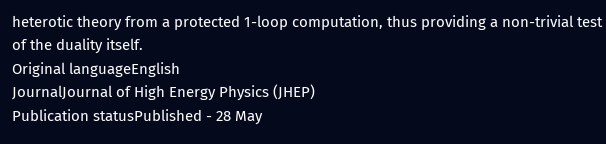heterotic theory from a protected 1-loop computation, thus providing a non-trivial test of the duality itself.
Original languageEnglish
JournalJournal of High Energy Physics (JHEP)
Publication statusPublished - 28 May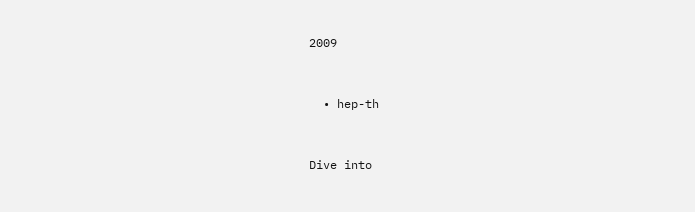2009


  • hep-th


Dive into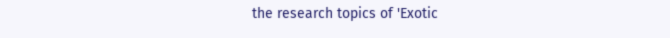the research topics of 'Exotic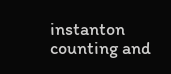instanton counting and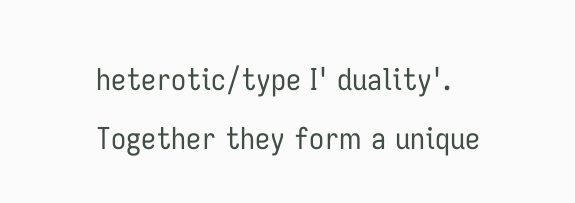heterotic/type I' duality'. Together they form a unique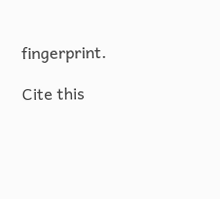fingerprint.

Cite this